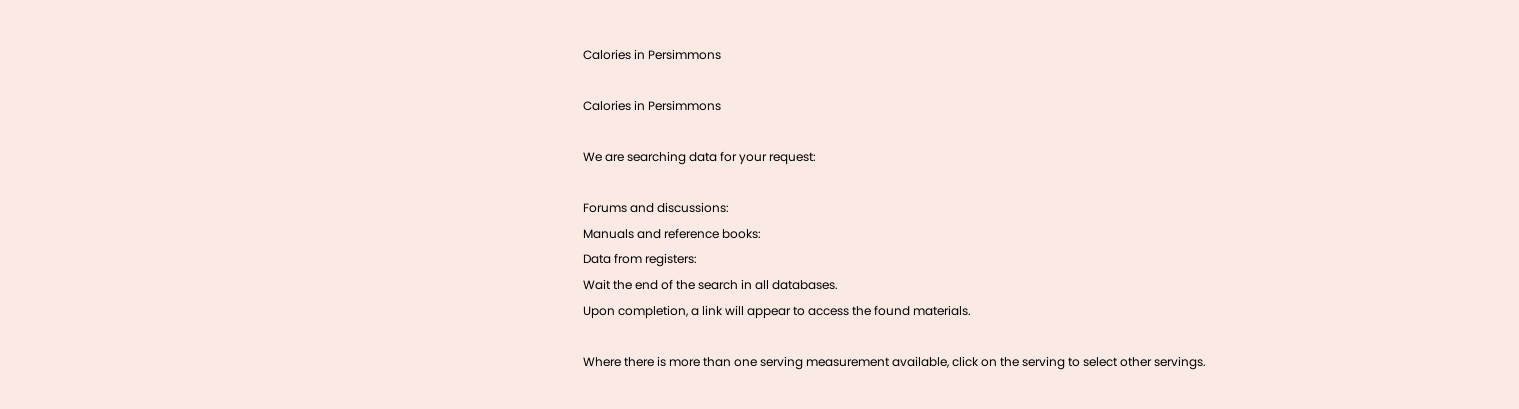Calories in Persimmons

Calories in Persimmons

We are searching data for your request:

Forums and discussions:
Manuals and reference books:
Data from registers:
Wait the end of the search in all databases.
Upon completion, a link will appear to access the found materials.

Where there is more than one serving measurement available, click on the serving to select other servings.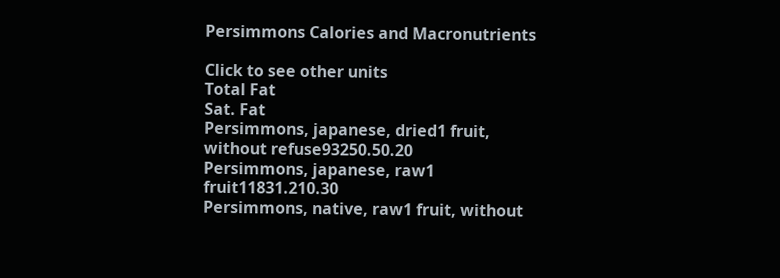Persimmons Calories and Macronutrients

Click to see other units
Total Fat
Sat. Fat
Persimmons, japanese, dried1 fruit, without refuse93250.50.20
Persimmons, japanese, raw1 fruit11831.210.30
Persimmons, native, raw1 fruit, without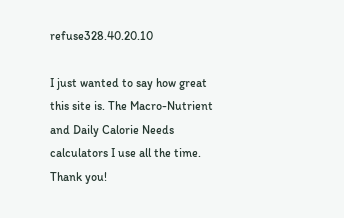refuse328.40.20.10

I just wanted to say how great this site is. The Macro-Nutrient and Daily Calorie Needs calculators I use all the time. Thank you!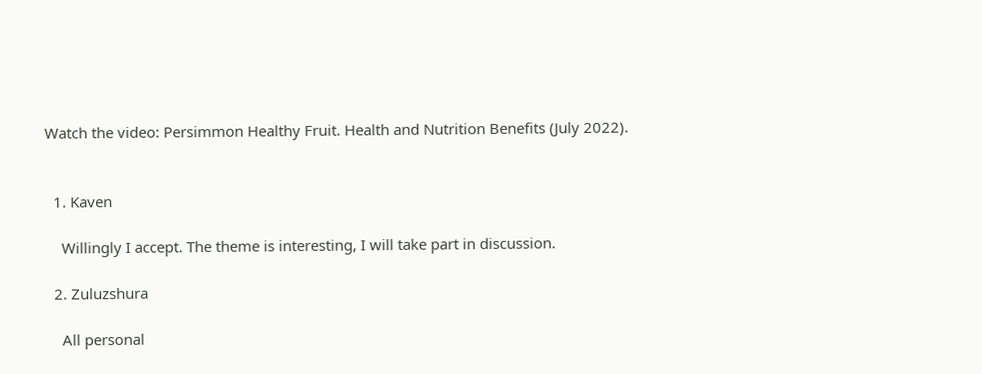Watch the video: Persimmon Healthy Fruit. Health and Nutrition Benefits (July 2022).


  1. Kaven

    Willingly I accept. The theme is interesting, I will take part in discussion.

  2. Zuluzshura

    All personal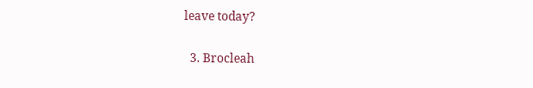leave today?

  3. Brocleah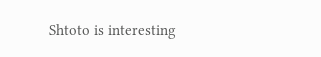Shtoto is interesting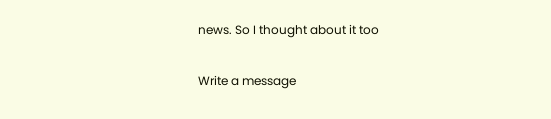news. So I thought about it too

Write a message